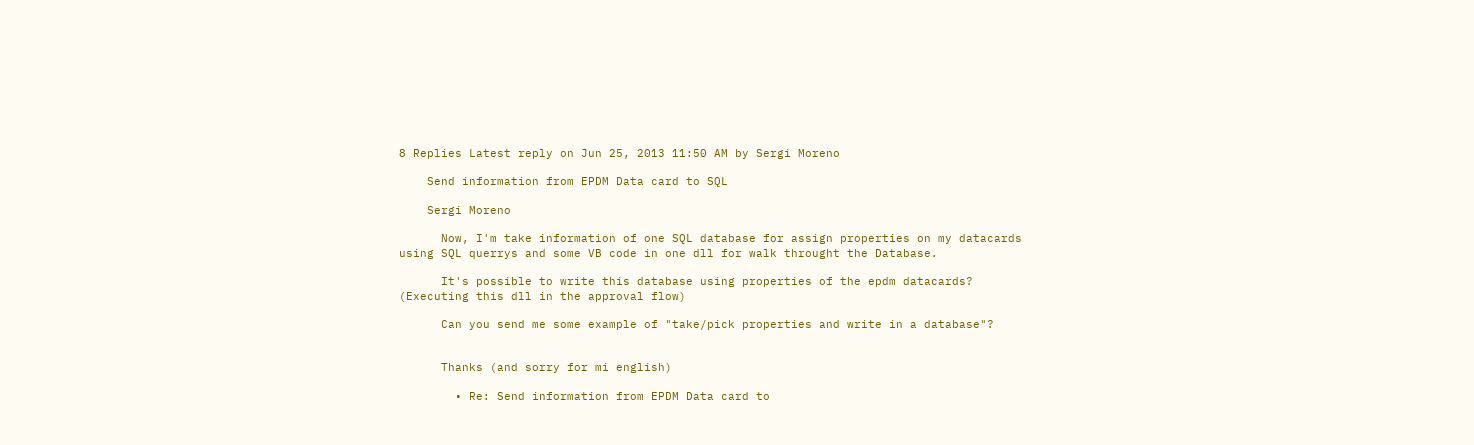8 Replies Latest reply on Jun 25, 2013 11:50 AM by Sergi Moreno

    Send information from EPDM Data card to SQL

    Sergi Moreno

      Now, I'm take information of one SQL database for assign properties on my datacards using SQL querrys and some VB code in one dll for walk throught the Database.

      It's possible to write this database using properties of the epdm datacards? (Executing this dll in the approval flow)

      Can you send me some example of "take/pick properties and write in a database"?


      Thanks (and sorry for mi english)

        • Re: Send information from EPDM Data card to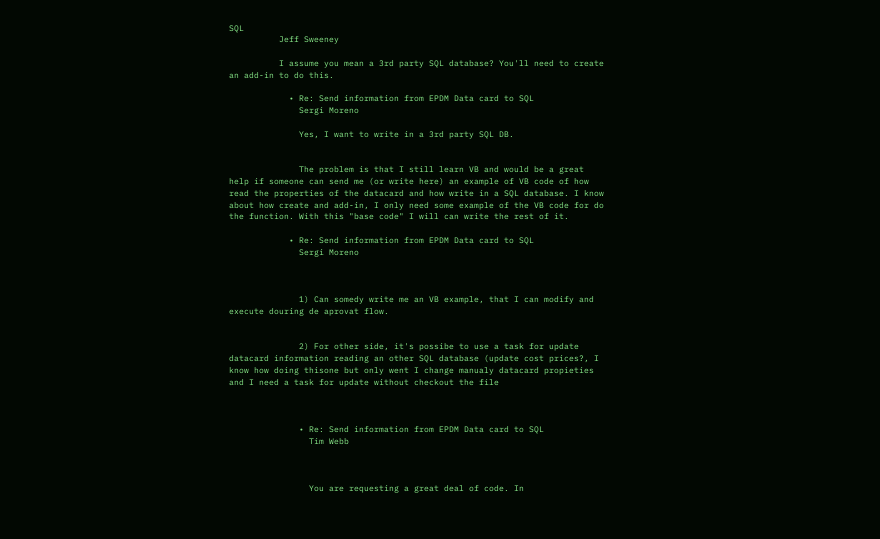SQL
          Jeff Sweeney

          I assume you mean a 3rd party SQL database? You'll need to create an add-in to do this.

            • Re: Send information from EPDM Data card to SQL
              Sergi Moreno

              Yes, I want to write in a 3rd party SQL DB.


              The problem is that I still learn VB and would be a great help if someone can send me (or write here) an example of VB code of how read the properties of the datacard and how write in a SQL database. I know about how create and add-in, I only need some example of the VB code for do the function. With this "base code" I will can write the rest of it.

            • Re: Send information from EPDM Data card to SQL
              Sergi Moreno



              1) Can somedy write me an VB example, that I can modify and execute douring de aprovat flow.


              2) For other side, it's possibe to use a task for update datacard information reading an other SQL database (update cost prices?, I know how doing thisone but only went I change manualy datacard propieties and I need a task for update without checkout the file



              • Re: Send information from EPDM Data card to SQL
                Tim Webb



                You are requesting a great deal of code. In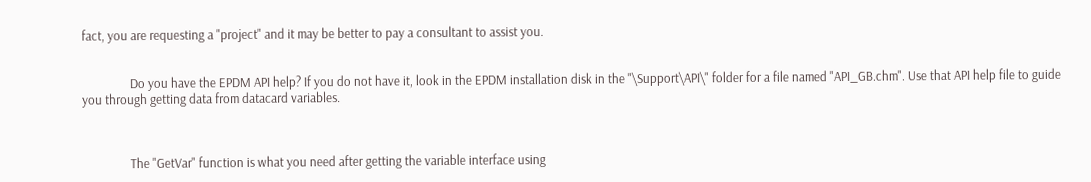fact, you are requesting a "project" and it may be better to pay a consultant to assist you.


                Do you have the EPDM API help? If you do not have it, look in the EPDM installation disk in the "\Support\API\" folder for a file named "API_GB.chm". Use that API help file to guide you through getting data from datacard variables.



                The "GetVar" function is what you need after getting the variable interface using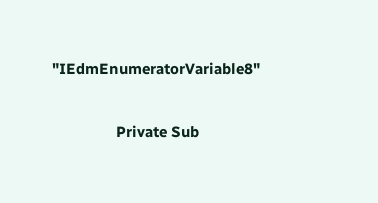"IEdmEnumeratorVariable8"


                Private Sub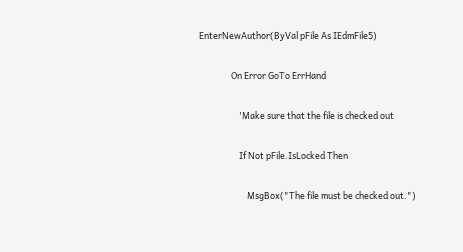EnterNewAuthor(ByVal pFile As IEdmFile5)

                On Error GoTo ErrHand

                    'Make sure that the file is checked out

                    If Not pFile.IsLocked Then

                        MsgBox("The file must be checked out.")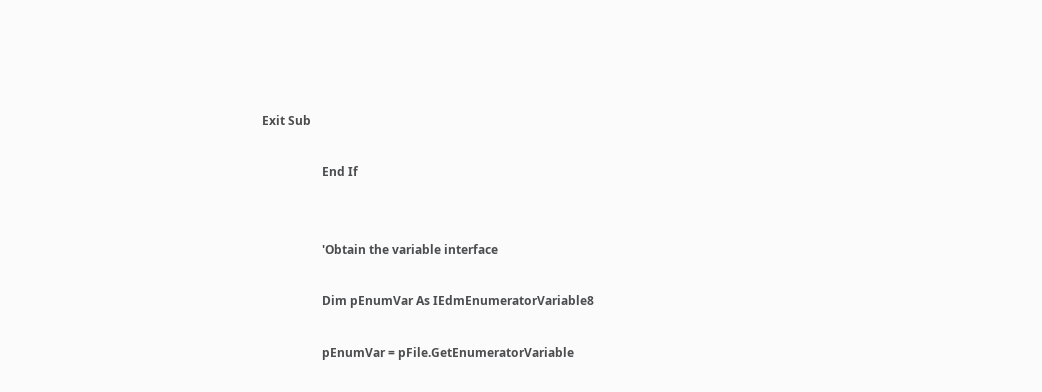Exit Sub

                    End If


                    'Obtain the variable interface

                    Dim pEnumVar As IEdmEnumeratorVariable8

                    pEnumVar = pFile.GetEnumeratorVariable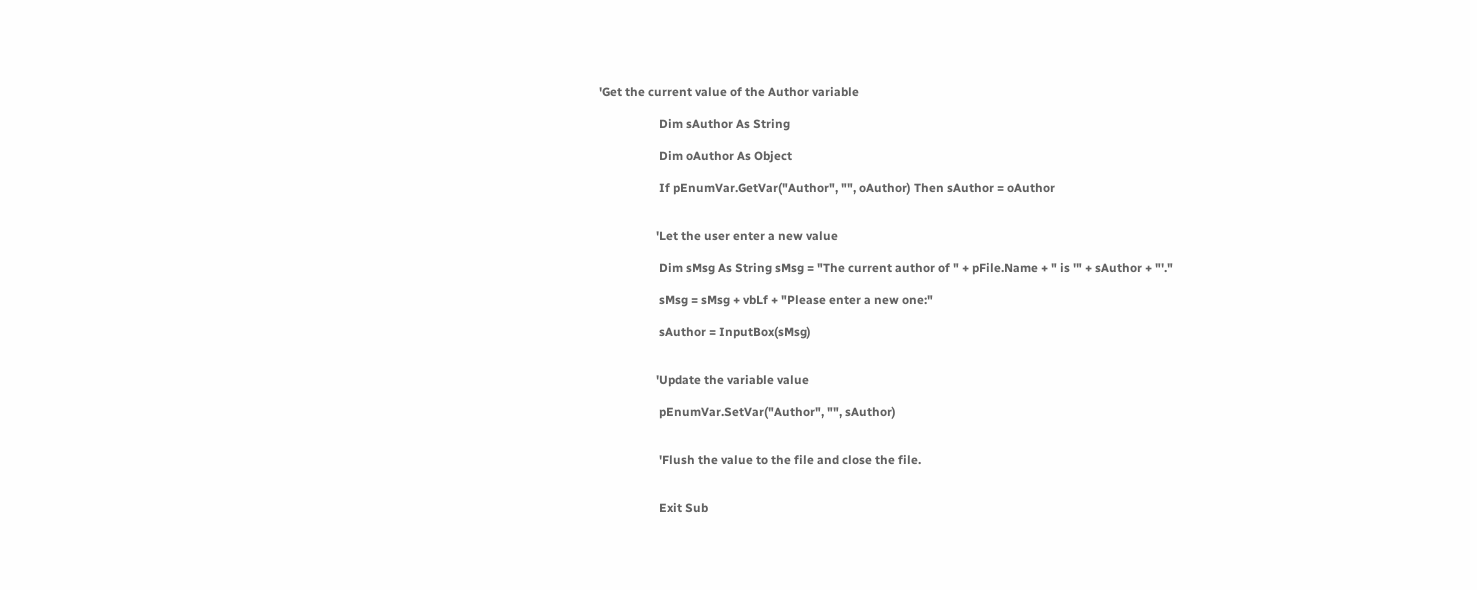'Get the current value of the Author variable

                    Dim sAuthor As String

                    Dim oAuthor As Object

                    If pEnumVar.GetVar("Author", "", oAuthor) Then sAuthor = oAuthor


                   'Let the user enter a new value

                    Dim sMsg As String sMsg = "The current author of " + pFile.Name + " is '" + sAuthor + "'."

                    sMsg = sMsg + vbLf + "Please enter a new one:"

                    sAuthor = InputBox(sMsg)


                   'Update the variable value

                    pEnumVar.SetVar("Author", "", sAuthor)


                    'Flush the value to the file and close the file.


                    Exit Sub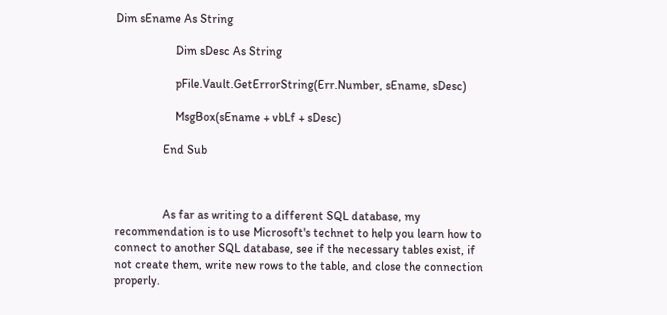Dim sEname As String

                    Dim sDesc As String

                    pFile.Vault.GetErrorString(Err.Number, sEname, sDesc)

                    MsgBox(sEname + vbLf + sDesc)

                End Sub



                As far as writing to a different SQL database, my recommendation is to use Microsoft's technet to help you learn how to connect to another SQL database, see if the necessary tables exist, if not create them, write new rows to the table, and close the connection properly.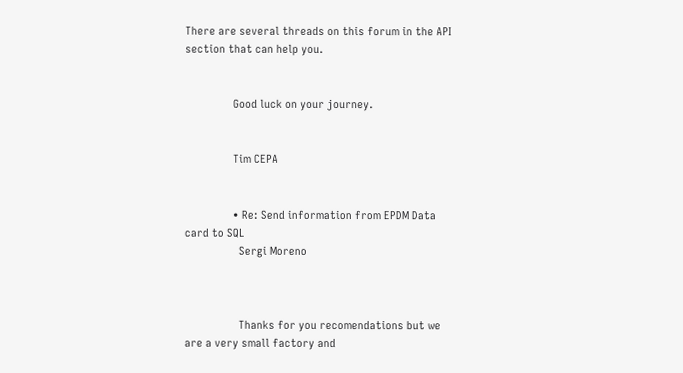There are several threads on this forum in the API section that can help you.


                Good luck on your journey.


                Tim CEPA


                • Re: Send information from EPDM Data card to SQL
                  Sergi Moreno



                  Thanks for you recomendations but we are a very small factory and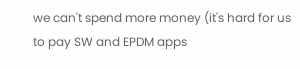we can't spend more money (it's hard for us to pay SW and EPDM apps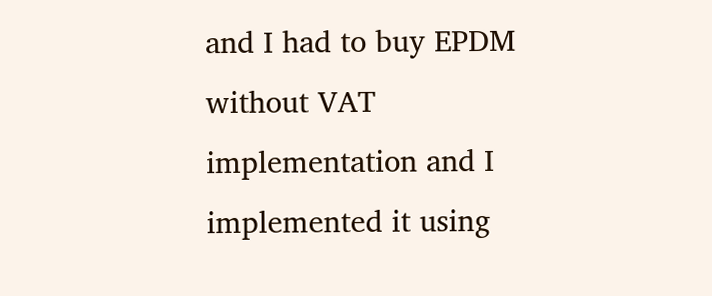and I had to buy EPDM without VAT implementation and I implemented it using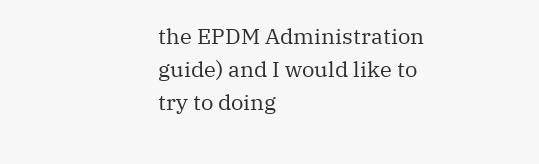the EPDM Administration guide) and I would like to try to doing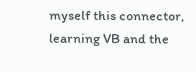myself this connector, learning VB and the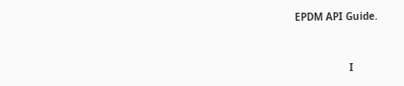EPDM API Guide.


                  I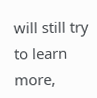will still try to learn more,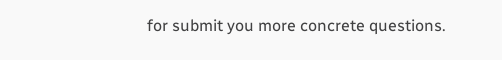for submit you more concrete questions.